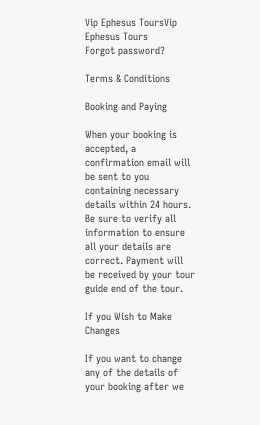Vip Ephesus ToursVip Ephesus Tours
Forgot password?

Terms & Conditions

Booking and Paying

When your booking is accepted, a confirmation email will be sent to you containing necessary details within 24 hours. Be sure to verify all information to ensure all your details are correct. Payment will be received by your tour guide end of the tour.

If you Wish to Make Changes

If you want to change any of the details of your booking after we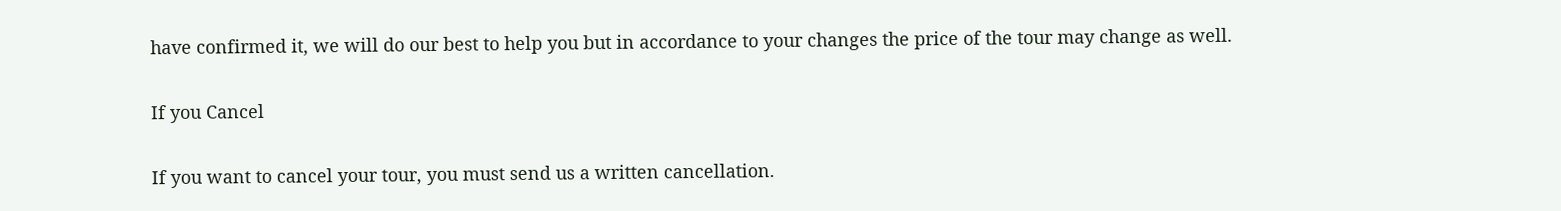have confirmed it, we will do our best to help you but in accordance to your changes the price of the tour may change as well.

If you Cancel

If you want to cancel your tour, you must send us a written cancellation.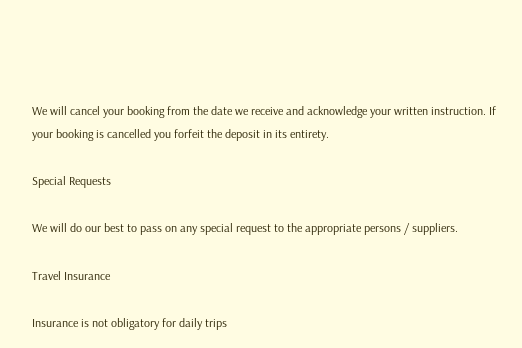We will cancel your booking from the date we receive and acknowledge your written instruction. If your booking is cancelled you forfeit the deposit in its entirety.

Special Requests

We will do our best to pass on any special request to the appropriate persons / suppliers.

Travel Insurance

Insurance is not obligatory for daily trips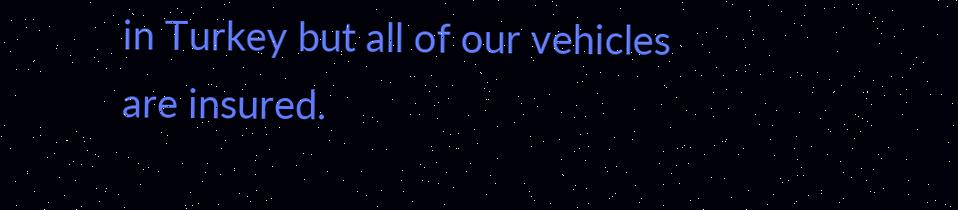in Turkey but all of our vehicles are insured.